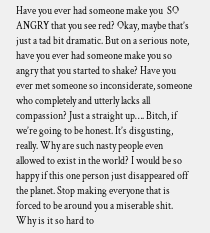Have you ever had someone make you  SO ANGRY that you see red? Okay, maybe that’s just a tad bit dramatic. But on a serious note, have you ever had someone make you so angry that you started to shake? Have you ever met someone so inconsiderate, someone who completely and utterly lacks all compassion? Just a straight up…. Bitch, if we’re going to be honest. It’s disgusting, really. Why are such nasty people even allowed to exist in the world? I would be so happy if this one person just disappeared off the planet. Stop making everyone that is forced to be around you a miserable shit. Why is it so hard to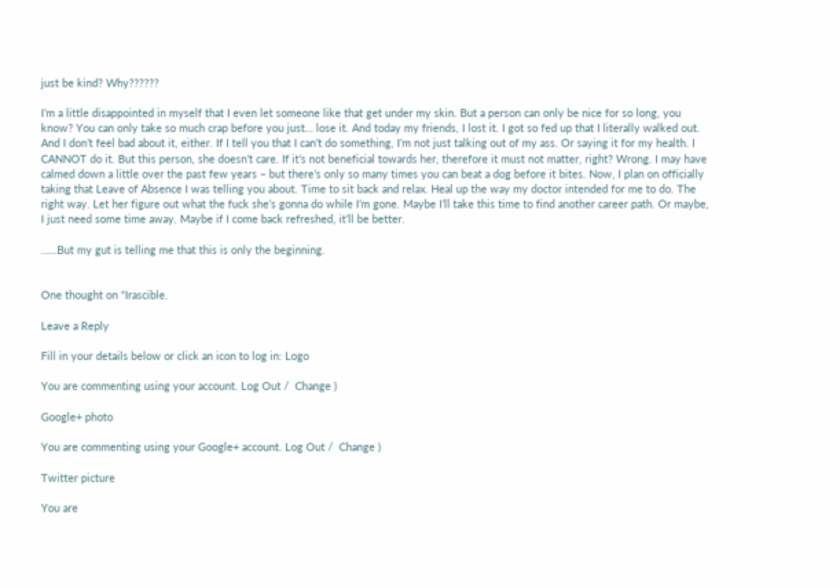just be kind? Why??????

I’m a little disappointed in myself that I even let someone like that get under my skin. But a person can only be nice for so long, you know? You can only take so much crap before you just… lose it. And today my friends, I lost it. I got so fed up that I literally walked out. And I don’t feel bad about it, either. If I tell you that I can’t do something, I’m not just talking out of my ass. Or saying it for my health. I CANNOT do it. But this person, she doesn’t care. If it’s not beneficial towards her, therefore it must not matter, right? Wrong. I may have calmed down a little over the past few years – but there’s only so many times you can beat a dog before it bites. Now, I plan on officially taking that Leave of Absence I was telling you about. Time to sit back and relax. Heal up the way my doctor intended for me to do. The right way. Let her figure out what the fuck she’s gonna do while I’m gone. Maybe I’ll take this time to find another career path. Or maybe, I just need some time away. Maybe if I come back refreshed, it’ll be better.

……But my gut is telling me that this is only the beginning.


One thought on “Irascible.

Leave a Reply

Fill in your details below or click an icon to log in: Logo

You are commenting using your account. Log Out /  Change )

Google+ photo

You are commenting using your Google+ account. Log Out /  Change )

Twitter picture

You are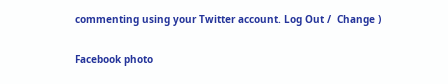commenting using your Twitter account. Log Out /  Change )

Facebook photo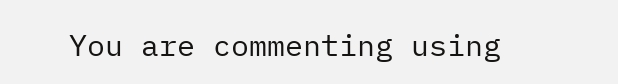You are commenting using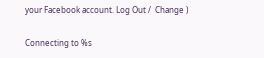your Facebook account. Log Out /  Change )

Connecting to %s